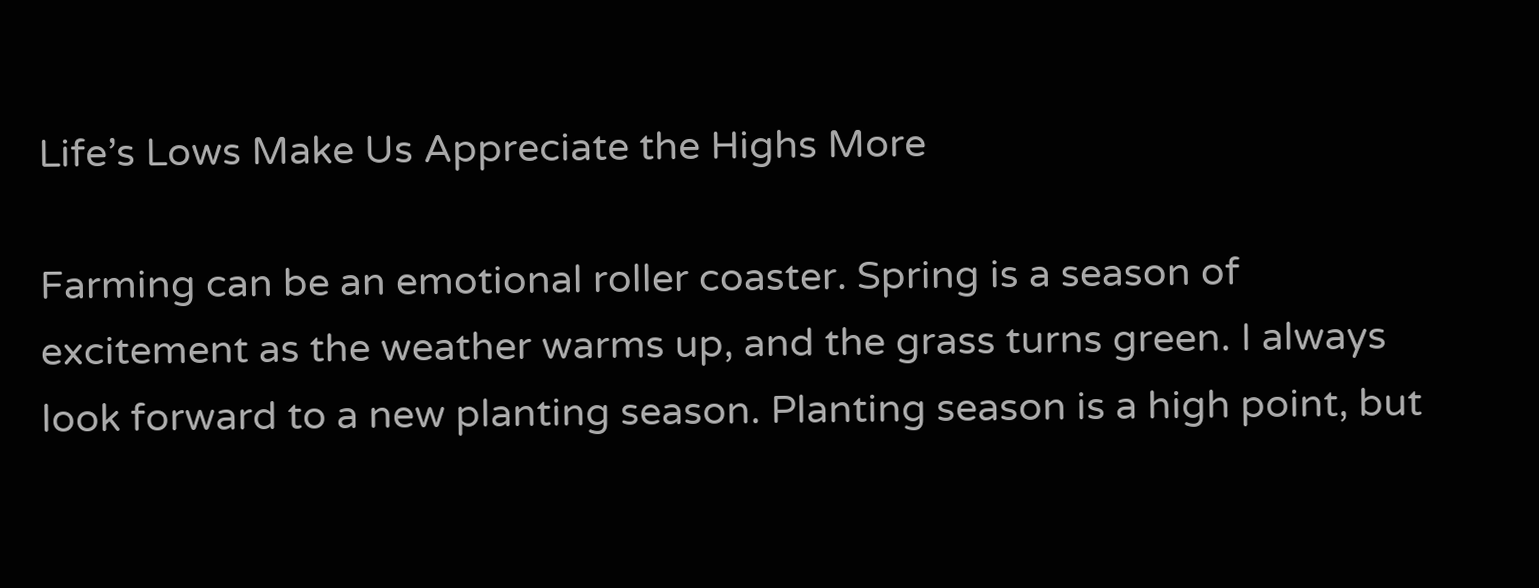Life’s Lows Make Us Appreciate the Highs More

Farming can be an emotional roller coaster. Spring is a season of excitement as the weather warms up, and the grass turns green. I always look forward to a new planting season. Planting season is a high point, but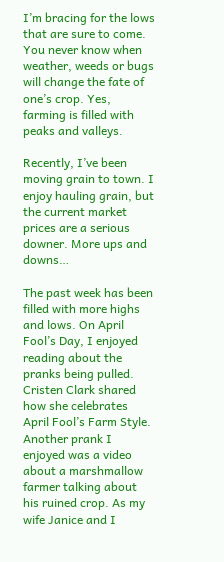I’m bracing for the lows that are sure to come. You never know when weather, weeds or bugs will change the fate of one’s crop. Yes, farming is filled with peaks and valleys.

Recently, I’ve been moving grain to town. I enjoy hauling grain, but the current market prices are a serious downer. More ups and downs…

The past week has been filled with more highs and lows. On April Fool’s Day, I enjoyed reading about the pranks being pulled. Cristen Clark shared how she celebrates April Fool’s Farm Style. Another prank I enjoyed was a video about a marshmallow farmer talking about his ruined crop. As my wife Janice and I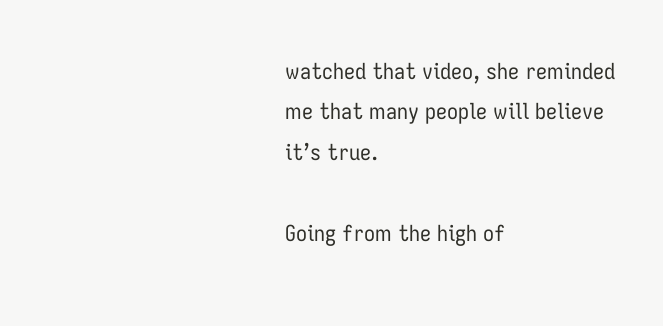watched that video, she reminded me that many people will believe it’s true.

Going from the high of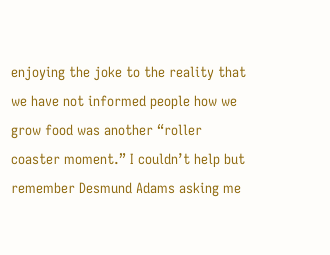enjoying the joke to the reality that we have not informed people how we grow food was another “roller coaster moment.” I couldn’t help but remember Desmund Adams asking me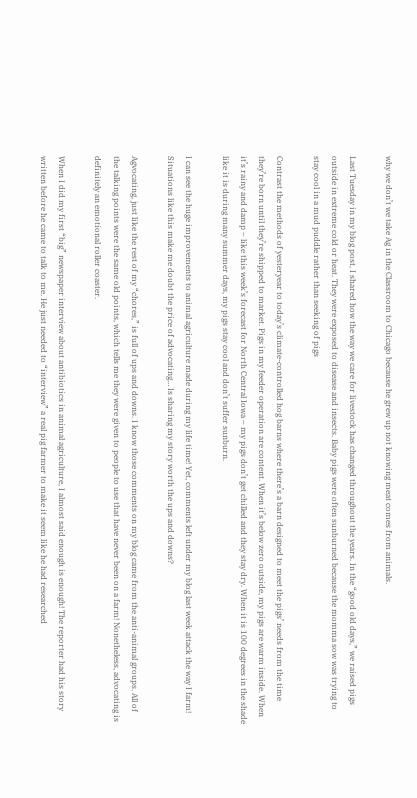why we don’t we take Ag in the Classroom to Chicago because he grew up not knowing meat comes from animals.

Last Tuesday in my blog post, I shared how the way we care for livestock has changed throughout the years. In the “good old days,” we raised pigs outside in extreme cold or heat. They were exposed to disease and insects. Baby pigs were often sunburned because the momma sow was trying to stay cool in a mud puddle rather than seeking of pigs

Contrast the methods of yesteryear to today’s climate-controlled hog barns where there’s a barn designed to meet the pigs’ needs from the time they’re born until they’re shipped to market. Pigs in my feeder operation are content. When it’s below zero outside, my pigs are warm inside. When it’s rainy and damp – like this week’s forecast for North Central Iowa – my pigs don’t get chilled and they stay dry. When it is 100 degrees in the shade like it is during many summer days, my pigs stay cool and don’t suffer sunburn.

I can see the huge improvements to animal agriculture made during my life time! Yet, comments left under my blog last week attack the way I farm! Situations like this make me doubt the price of advocating… Is sharing my story worth the ups and downs?

Agvocating, just like the rest of my “chores,” is full of ups and downs. I know those comments on my blog came from the anti-animal groups. All of the talking points were the same old points, which tells me they were given to people to use that have never been on a farm! Nonetheless, advocating is definitely an emotional roller coaster.

When I did my first “big” newspaper interview about antibiotics in animal agriculture, I almost said enough is enough! The reporter had his story written before he came to talk to me. He just needed to “interview” a real pig farmer to make it seem like he had researched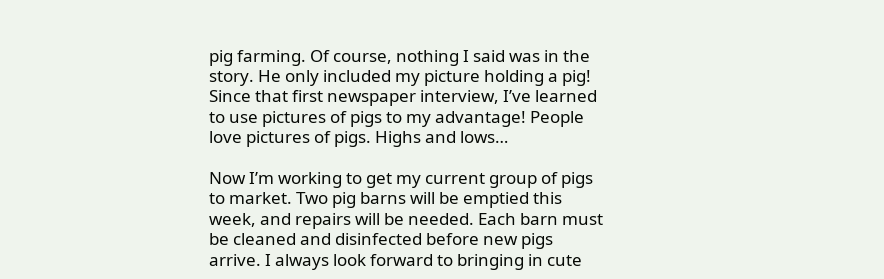pig farming. Of course, nothing I said was in the story. He only included my picture holding a pig! Since that first newspaper interview, I’ve learned to use pictures of pigs to my advantage! People love pictures of pigs. Highs and lows…

Now I’m working to get my current group of pigs to market. Two pig barns will be emptied this week, and repairs will be needed. Each barn must be cleaned and disinfected before new pigs arrive. I always look forward to bringing in cute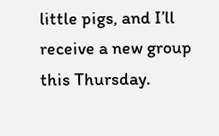little pigs, and I’ll receive a new group this Thursday.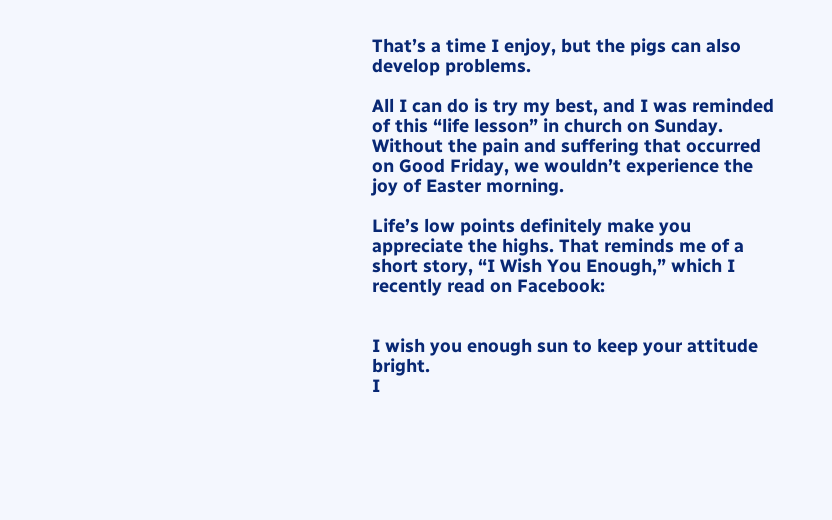That’s a time I enjoy, but the pigs can also develop problems.

All I can do is try my best, and I was reminded of this “life lesson” in church on Sunday. Without the pain and suffering that occurred on Good Friday, we wouldn’t experience the joy of Easter morning.

Life’s low points definitely make you appreciate the highs. That reminds me of a short story, “I Wish You Enough,” which I recently read on Facebook:


I wish you enough sun to keep your attitude bright.
I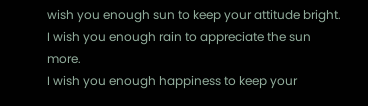wish you enough sun to keep your attitude bright.
I wish you enough rain to appreciate the sun more.
I wish you enough happiness to keep your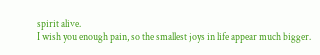spirit alive.
I wish you enough pain, so the smallest joys in life appear much bigger.